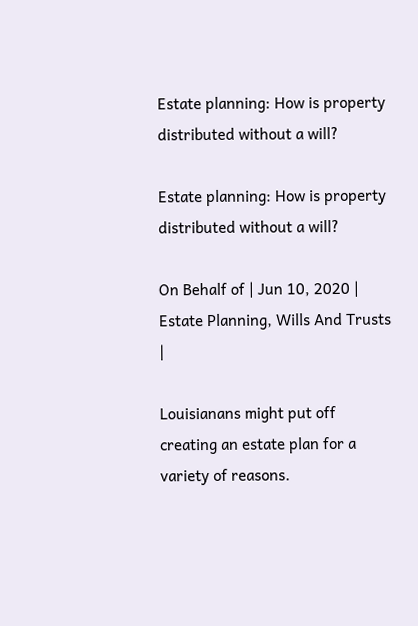Estate planning: How is property distributed without a will?

Estate planning: How is property distributed without a will?

On Behalf of | Jun 10, 2020 | Estate Planning, Wills And Trusts |

Louisianans might put off creating an estate plan for a variety of reasons.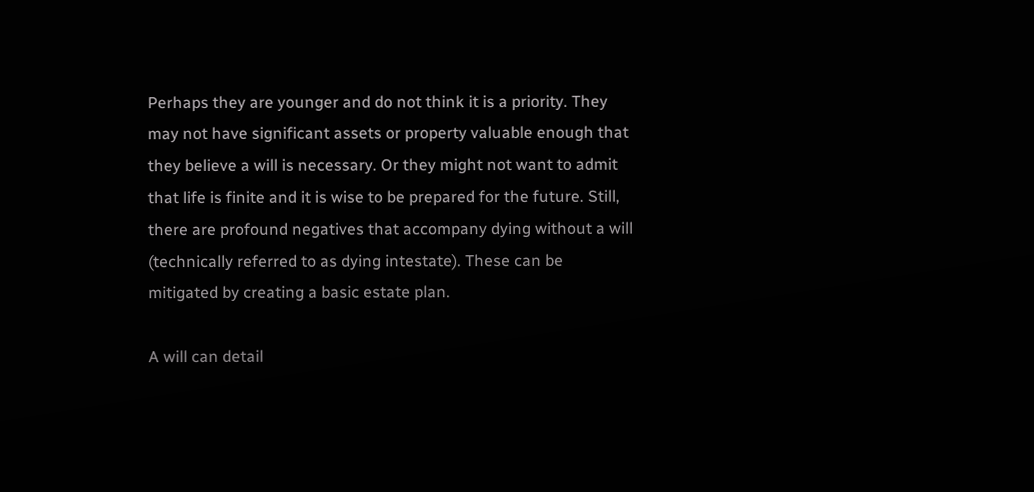Perhaps they are younger and do not think it is a priority. They may not have significant assets or property valuable enough that they believe a will is necessary. Or they might not want to admit that life is finite and it is wise to be prepared for the future. Still, there are profound negatives that accompany dying without a will (technically referred to as dying intestate). These can be mitigated by creating a basic estate plan.

A will can detail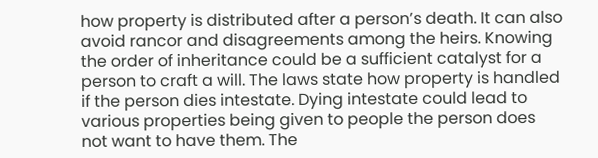how property is distributed after a person’s death. It can also avoid rancor and disagreements among the heirs. Knowing the order of inheritance could be a sufficient catalyst for a person to craft a will. The laws state how property is handled if the person dies intestate. Dying intestate could lead to various properties being given to people the person does not want to have them. The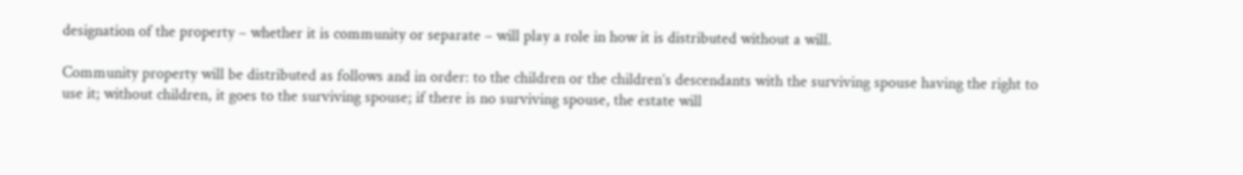designation of the property – whether it is community or separate – will play a role in how it is distributed without a will.

Community property will be distributed as follows and in order: to the children or the children’s descendants with the surviving spouse having the right to use it; without children, it goes to the surviving spouse; if there is no surviving spouse, the estate will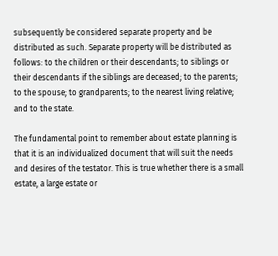subsequently be considered separate property and be distributed as such. Separate property will be distributed as follows: to the children or their descendants; to siblings or their descendants if the siblings are deceased; to the parents; to the spouse; to grandparents; to the nearest living relative; and to the state.

The fundamental point to remember about estate planning is that it is an individualized document that will suit the needs and desires of the testator. This is true whether there is a small estate, a large estate or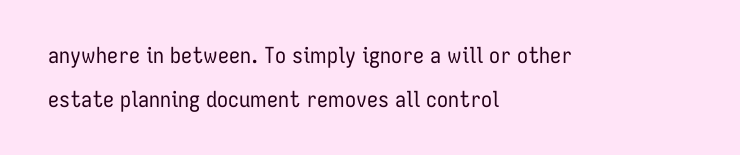anywhere in between. To simply ignore a will or other estate planning document removes all control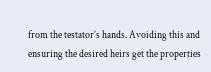from the testator’s hands. Avoiding this and ensuring the desired heirs get the properties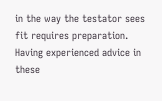in the way the testator sees fit requires preparation. Having experienced advice in these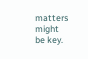matters might be key.